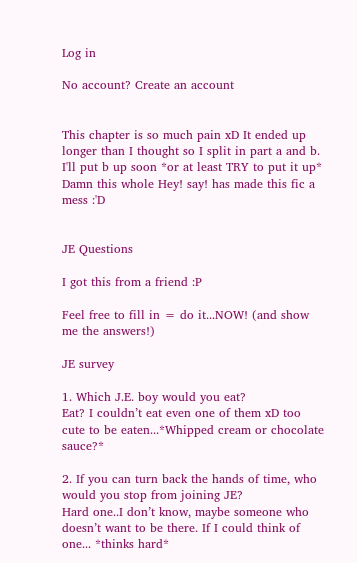Log in

No account? Create an account


This chapter is so much pain xD It ended up longer than I thought so I split in part a and b. I'll put b up soon *or at least TRY to put it up* Damn this whole Hey! say! has made this fic a mess :'D


JE Questions

I got this from a friend :P

Feel free to fill in = do it...NOW! (and show me the answers!)

JE survey

1. Which J.E. boy would you eat?
Eat? I couldn’t eat even one of them xD too cute to be eaten...*Whipped cream or chocolate sauce?*

2. If you can turn back the hands of time, who would you stop from joining JE?
Hard one..I don’t know, maybe someone who doesn’t want to be there. If I could think of one... *thinks hard*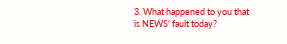3. What happened to you that is NEWS' fault today?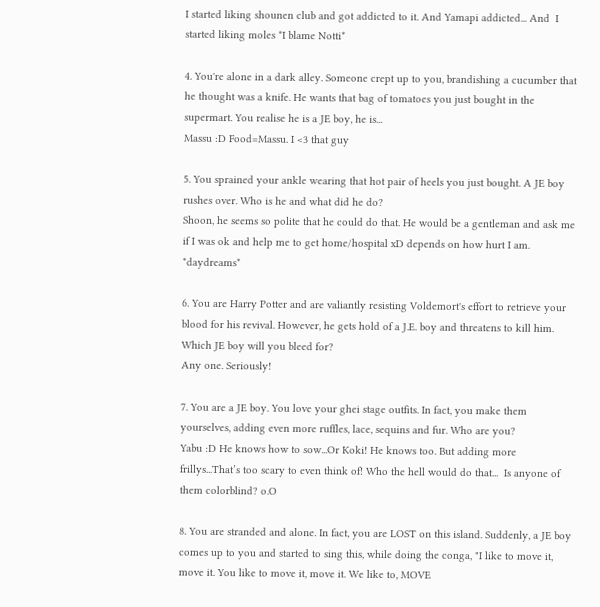I started liking shounen club and got addicted to it. And Yamapi addicted... And  I started liking moles *I blame Notti*

4. You're alone in a dark alley. Someone crept up to you, brandishing a cucumber that he thought was a knife. He wants that bag of tomatoes you just bought in the supermart. You realise he is a JE boy, he is...
Massu :D Food=Massu. I <3 that guy

5. You sprained your ankle wearing that hot pair of heels you just bought. A JE boy rushes over. Who is he and what did he do?
Shoon, he seems so polite that he could do that. He would be a gentleman and ask me if I was ok and help me to get home/hospital xD depends on how hurt I am. *daydreams*

6. You are Harry Potter and are valiantly resisting Voldemort's effort to retrieve your blood for his revival. However, he gets hold of a J.E. boy and threatens to kill him. Which JE boy will you bleed for?
Any one. Seriously!

7. You are a JE boy. You love your ghei stage outfits. In fact, you make them yourselves, adding even more ruffles, lace, sequins and fur. Who are you?
Yabu :D He knows how to sow...Or Koki! He knows too. But adding more frillys...That’s too scary to even think of! Who the hell would do that...  Is anyone of them colorblind? o.O

8. You are stranded and alone. In fact, you are LOST on this island. Suddenly, a JE boy comes up to you and started to sing this, while doing the conga, "I like to move it, move it. You like to move it, move it. We like to, MOVE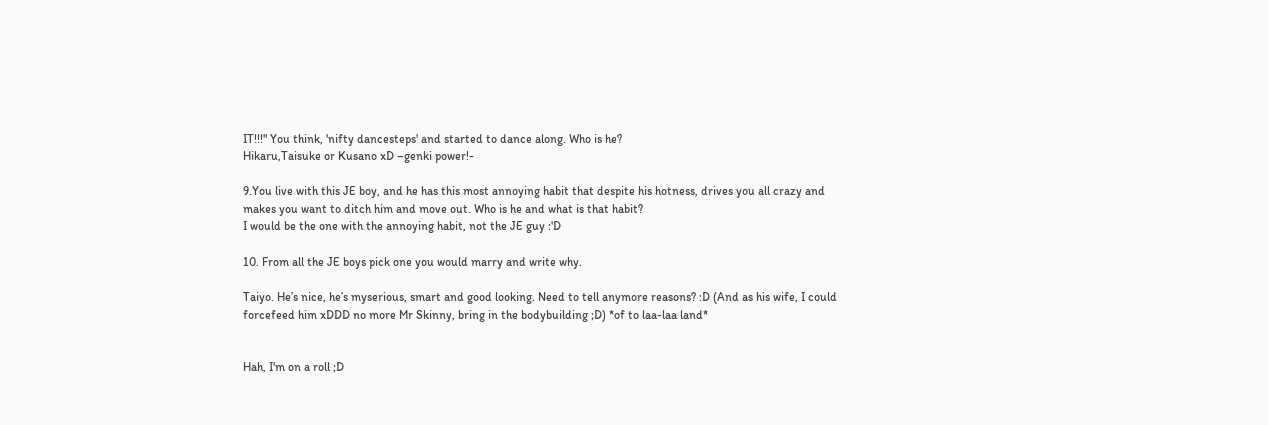IT!!!" You think, 'nifty dancesteps' and started to dance along. Who is he?
Hikaru,Taisuke or Kusano xD –genki power!-

9.You live with this JE boy, and he has this most annoying habit that despite his hotness, drives you all crazy and makes you want to ditch him and move out. Who is he and what is that habit?
I would be the one with the annoying habit, not the JE guy :'D

10. From all the JE boys pick one you would marry and write why.

Taiyo. He’s nice, he’s myserious, smart and good looking. Need to tell anymore reasons? :D (And as his wife, I could forcefeed him xDDD no more Mr Skinny, bring in the bodybuilding ;D) *of to laa-laa land*


Hah, I'm on a roll ;D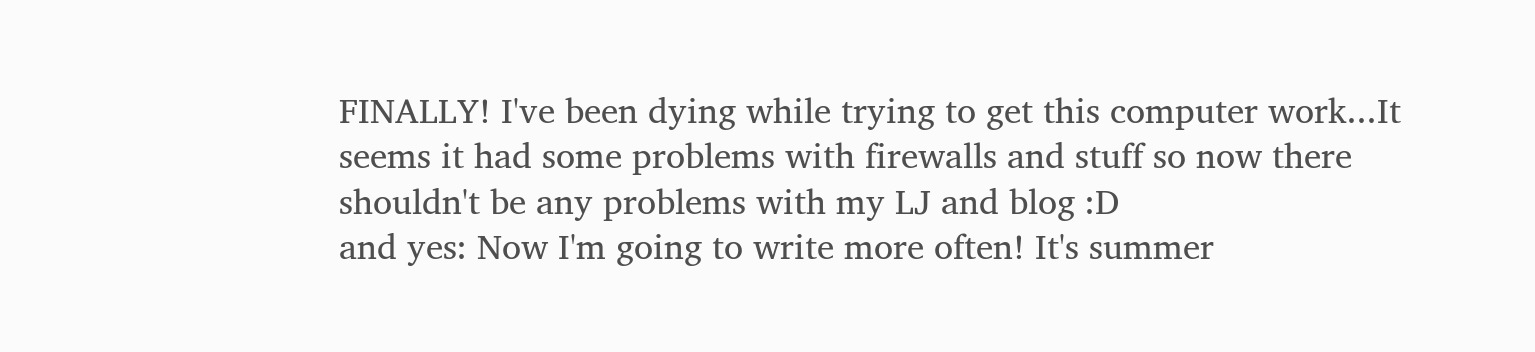FINALLY! I've been dying while trying to get this computer work...It seems it had some problems with firewalls and stuff so now there shouldn't be any problems with my LJ and blog :D
and yes: Now I'm going to write more often! It's summer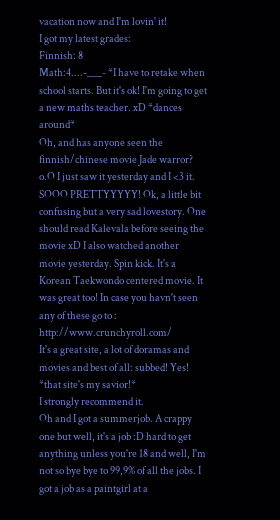vacation now and I'm lovin' it!
I got my latest grades:
Finnish: 8
Math:4....-___- *I have to retake when school starts. But it's ok! I'm going to get a new maths teacher. xD *dances around*
Oh, and has anyone seen the finnish/chinese movie Jade warror? o.O I just saw it yesterday and I <3 it. SOOO PRETTYYYYY! Ok, a little bit confusing but a very sad lovestory. One should read Kalevala before seeing the movie xD I also watched another movie yesterday. Spin kick. It's a Korean Taekwondo centered movie. It was great too! In case you havn't seen any of these go to : http://www.crunchyroll.com/
It's a great site, a lot of doramas and movies and best of all: subbed! Yes! *that site's my savior!*
I strongly recommend it.
Oh and I got a summerjob. A crappy one but well, it's a job :D hard to get anything unless you're 18 and well, I'm not so bye bye to 99,9% of all the jobs. I got a job as a paintgirl at a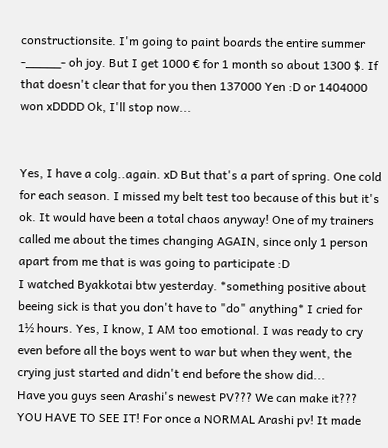constructionsite. I'm going to paint boards the entire summer -_____- oh joy. But I get 1000 € for 1 month so about 1300 $. If that doesn't clear that for you then 137000 Yen :D or 1404000 won xDDDD Ok, I'll stop now...


Yes, I have a colg..again. xD But that's a part of spring. One cold for each season. I missed my belt test too because of this but it's ok. It would have been a total chaos anyway! One of my trainers called me about the times changing AGAIN, since only 1 person apart from me that is was going to participate :D
I watched Byakkotai btw yesterday. *something positive about beeing sick is that you don't have to "do" anything* I cried for 1½ hours. Yes, I know, I AM too emotional. I was ready to cry even before all the boys went to war but when they went, the crying just started and didn't end before the show did...
Have you guys seen Arashi's newest PV??? We can make it??? YOU HAVE TO SEE IT! For once a NORMAL Arashi pv! It made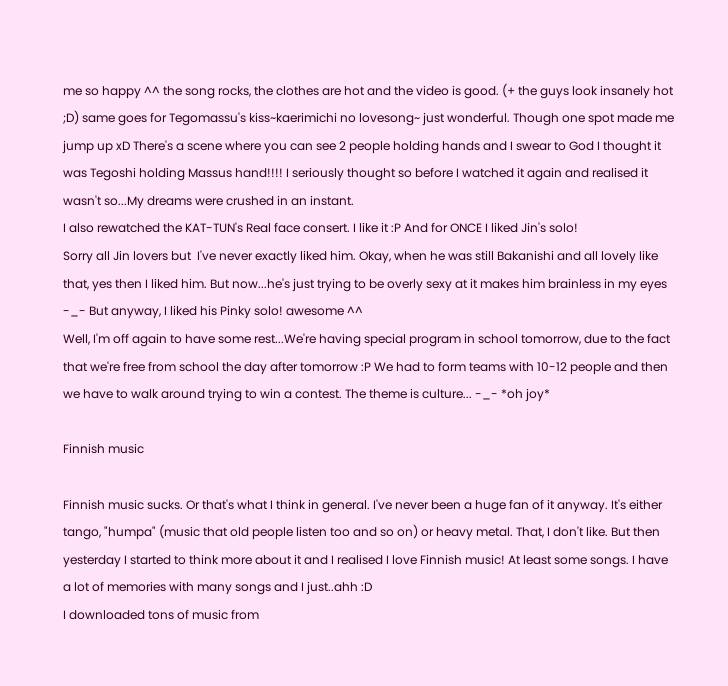me so happy ^^ the song rocks, the clothes are hot and the video is good. (+ the guys look insanely hot ;D) same goes for Tegomassu's kiss~kaerimichi no lovesong~ just wonderful. Though one spot made me jump up xD There's a scene where you can see 2 people holding hands and I swear to God I thought it was Tegoshi holding Massus hand!!!! I seriously thought so before I watched it again and realised it wasn't so...My dreams were crushed in an instant.
I also rewatched the KAT-TUN's Real face consert. I like it :P And for ONCE I liked Jin's solo!
Sorry all Jin lovers but  I've never exactly liked him. Okay, when he was still Bakanishi and all lovely like that, yes then I liked him. But now...he's just trying to be overly sexy at it makes him brainless in my eyes -_- But anyway, I liked his Pinky solo! awesome ^^
Well, I'm off again to have some rest...We're having special program in school tomorrow, due to the fact that we're free from school the day after tomorrow :P We had to form teams with 10-12 people and then we have to walk around trying to win a contest. The theme is culture... -_- *oh joy*

Finnish music

Finnish music sucks. Or that's what I think in general. I've never been a huge fan of it anyway. It's either tango, "humpa" (music that old people listen too and so on) or heavy metal. That, I don't like. But then yesterday I started to think more about it and I realised I love Finnish music! At least some songs. I have a lot of memories with many songs and I just..ahh :D
I downloaded tons of music from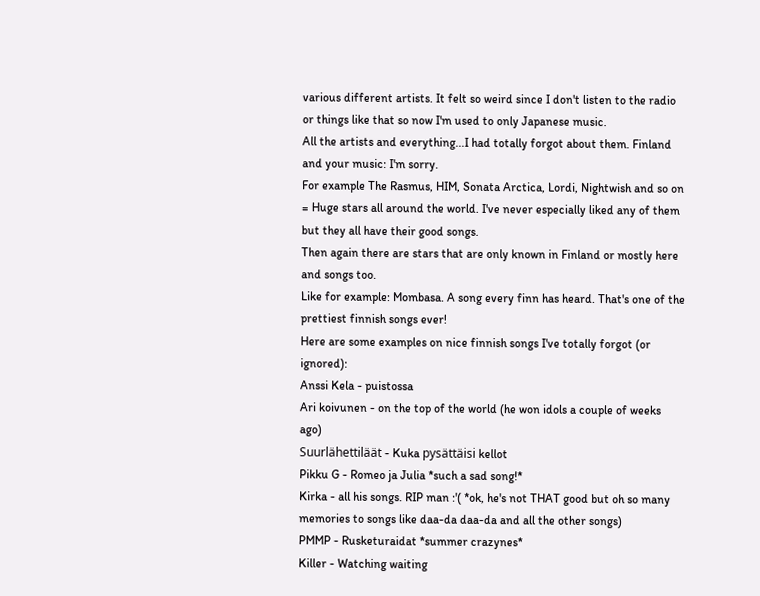various different artists. It felt so weird since I don't listen to the radio or things like that so now I'm used to only Japanese music.
All the artists and everything...I had totally forgot about them. Finland and your music: I'm sorry.
For example The Rasmus, HIM, Sonata Arctica, Lordi, Nightwish and so on = Huge stars all around the world. I've never especially liked any of them but they all have their good songs.
Then again there are stars that are only known in Finland or mostly here and songs too.
Like for example: Mombasa. A song every finn has heard. That's one of the prettiest finnish songs ever!
Here are some examples on nice finnish songs I've totally forgot (or ignored):
Anssi Kela - puistossa
Ari koivunen - on the top of the world (he won idols a couple of weeks ago)
Suurlähettiläät - Kuka pysättäisi kellot
Pikku G - Romeo ja Julia *such a sad song!*
Kirka - all his songs. RIP man :'( *ok, he's not THAT good but oh so many memories to songs like daa-da daa-da and all the other songs)
PMMP - Rusketuraidat *summer crazynes*
Killer - Watching waiting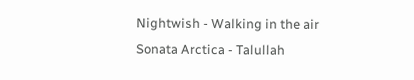Nightwish - Walking in the air
Sonata Arctica - Talullah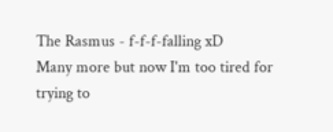The Rasmus - f-f-f-falling xD
Many more but now I'm too tired for trying to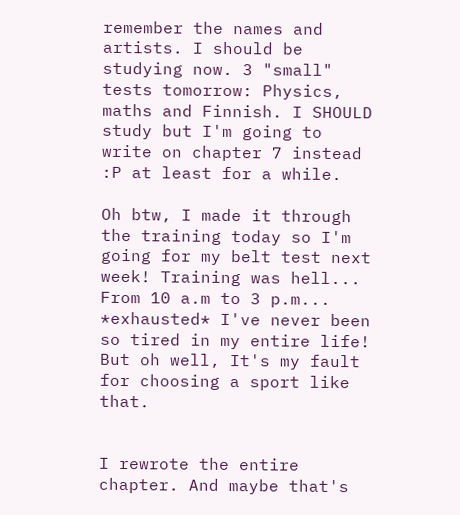remember the names and artists. I should be studying now. 3 "small" tests tomorrow: Physics, maths and Finnish. I SHOULD study but I'm going to write on chapter 7 instead :P at least for a while.

Oh btw, I made it through the training today so I'm going for my belt test next week! Training was hell... From 10 a.m to 3 p.m... *exhausted* I've never been so tired in my entire life! But oh well, It's my fault for choosing a sport like that.


I rewrote the entire chapter. And maybe that's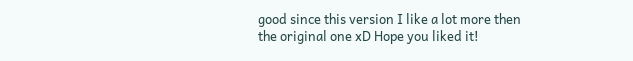good since this version I like a lot more then the original one xD Hope you liked it!